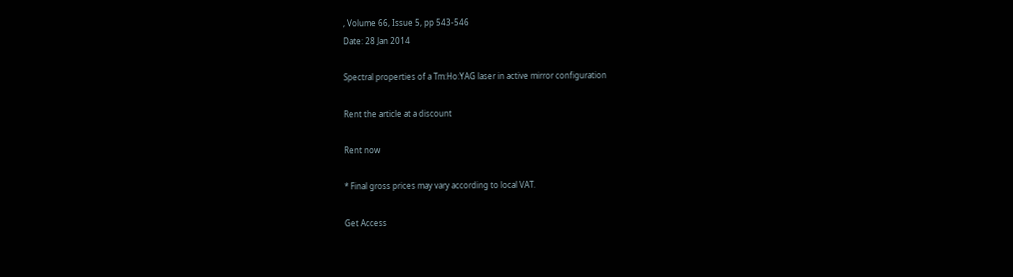, Volume 66, Issue 5, pp 543-546
Date: 28 Jan 2014

Spectral properties of a Tm:Ho:YAG laser in active mirror configuration

Rent the article at a discount

Rent now

* Final gross prices may vary according to local VAT.

Get Access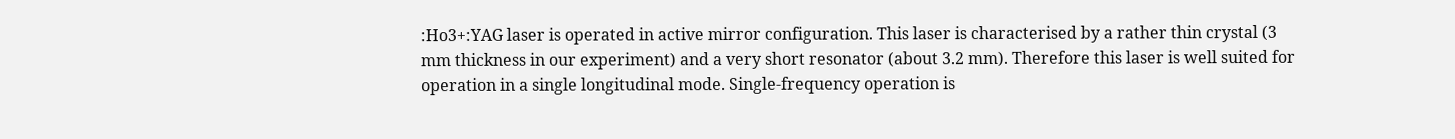:Ho3+:YAG laser is operated in active mirror configuration. This laser is characterised by a rather thin crystal (3 mm thickness in our experiment) and a very short resonator (about 3.2 mm). Therefore this laser is well suited for operation in a single longitudinal mode. Single-frequency operation is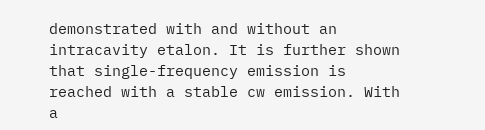demonstrated with and without an intracavity etalon. It is further shown that single-frequency emission is reached with a stable cw emission. With a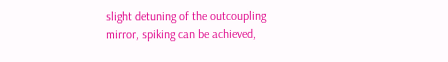slight detuning of the outcoupling mirror, spiking can be achieved,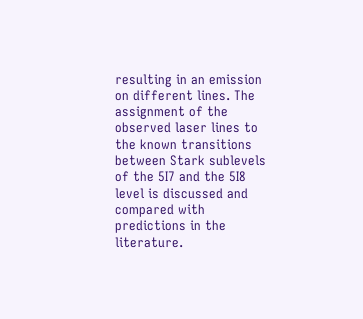resulting in an emission on different lines. The assignment of the observed laser lines to the known transitions between Stark sublevels of the 5I7 and the 5I8 level is discussed and compared with predictions in the literature.